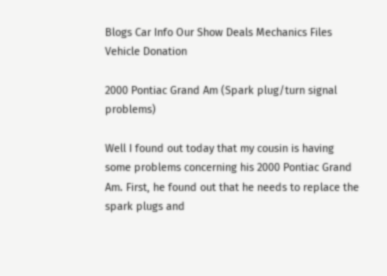Blogs Car Info Our Show Deals Mechanics Files Vehicle Donation

2000 Pontiac Grand Am (Spark plug/turn signal problems)

Well I found out today that my cousin is having some problems concerning his 2000 Pontiac Grand Am. First, he found out that he needs to replace the spark plugs and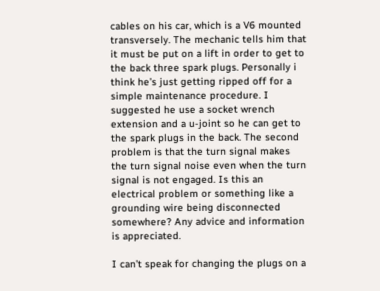cables on his car, which is a V6 mounted transversely. The mechanic tells him that it must be put on a lift in order to get to the back three spark plugs. Personally i think he’s just getting ripped off for a simple maintenance procedure. I suggested he use a socket wrench extension and a u-joint so he can get to the spark plugs in the back. The second problem is that the turn signal makes the turn signal noise even when the turn signal is not engaged. Is this an electrical problem or something like a grounding wire being disconnected somewhere? Any advice and information is appreciated.

I can’t speak for changing the plugs on a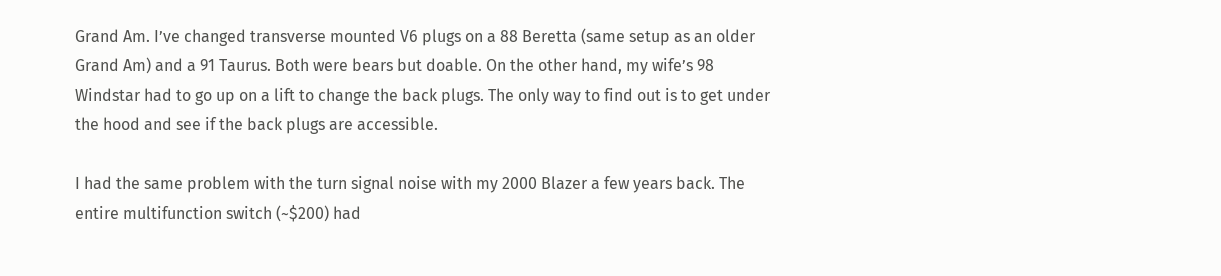Grand Am. I’ve changed transverse mounted V6 plugs on a 88 Beretta (same setup as an older Grand Am) and a 91 Taurus. Both were bears but doable. On the other hand, my wife’s 98 Windstar had to go up on a lift to change the back plugs. The only way to find out is to get under the hood and see if the back plugs are accessible.

I had the same problem with the turn signal noise with my 2000 Blazer a few years back. The entire multifunction switch (~$200) had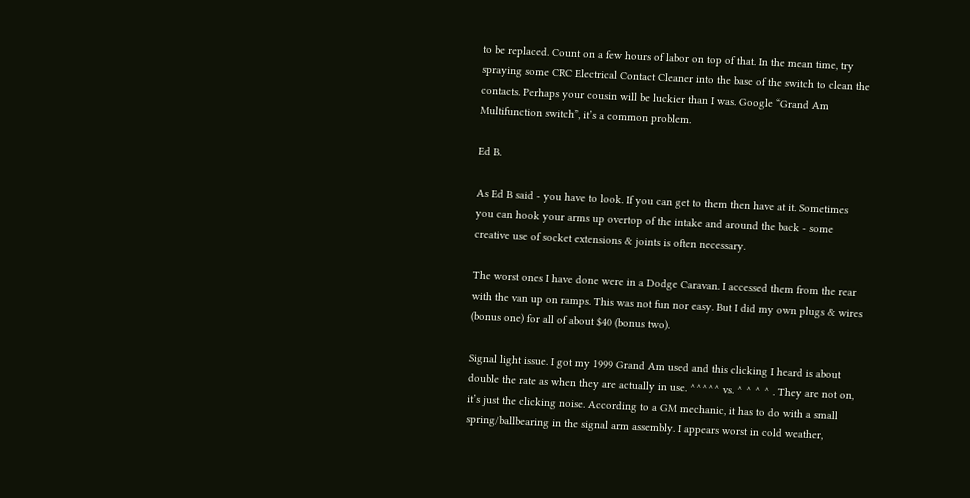to be replaced. Count on a few hours of labor on top of that. In the mean time, try spraying some CRC Electrical Contact Cleaner into the base of the switch to clean the contacts. Perhaps your cousin will be luckier than I was. Google “Grand Am Multifunction switch”, it’s a common problem.

Ed B.

As Ed B said - you have to look. If you can get to them then have at it. Sometimes you can hook your arms up overtop of the intake and around the back - some creative use of socket extensions & joints is often necessary.

The worst ones I have done were in a Dodge Caravan. I accessed them from the rear with the van up on ramps. This was not fun nor easy. But I did my own plugs & wires (bonus one) for all of about $40 (bonus two).

Signal light issue. I got my 1999 Grand Am used and this clicking I heard is about double the rate as when they are actually in use. ^^^^^ vs. ^ ^ ^ ^ . They are not on, it’s just the clicking noise. According to a GM mechanic, it has to do with a small spring/ballbearing in the signal arm assembly. I appears worst in cold weather,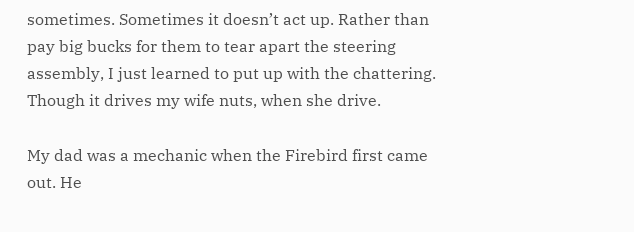sometimes. Sometimes it doesn’t act up. Rather than pay big bucks for them to tear apart the steering assembly, I just learned to put up with the chattering. Though it drives my wife nuts, when she drive.

My dad was a mechanic when the Firebird first came out. He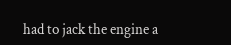had to jack the engine a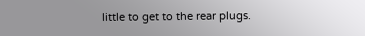little to get to the rear plugs.